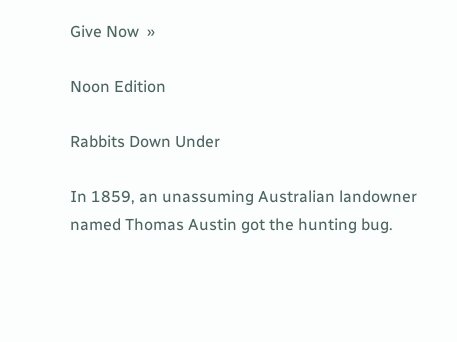Give Now  »

Noon Edition

Rabbits Down Under

In 1859, an unassuming Australian landowner named Thomas Austin got the hunting bug.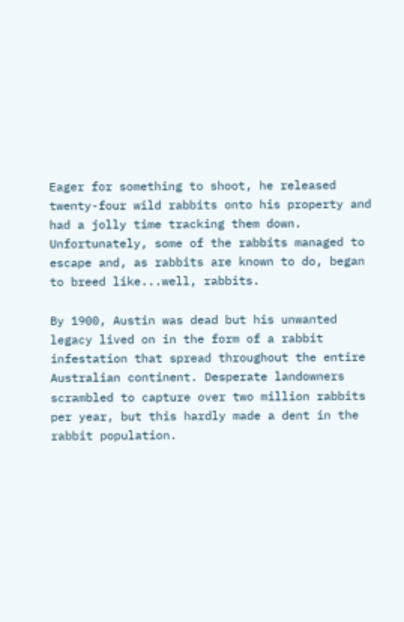Eager for something to shoot, he released twenty-four wild rabbits onto his property and had a jolly time tracking them down. Unfortunately, some of the rabbits managed to escape and, as rabbits are known to do, began to breed like...well, rabbits.

By 1900, Austin was dead but his unwanted legacy lived on in the form of a rabbit infestation that spread throughout the entire Australian continent. Desperate landowners scrambled to capture over two million rabbits per year, but this hardly made a dent in the rabbit population.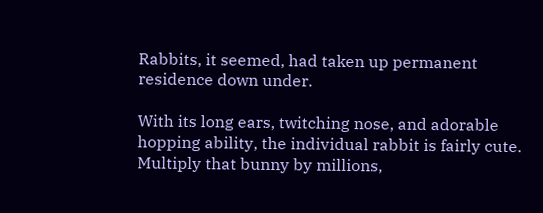Rabbits, it seemed, had taken up permanent residence down under.

With its long ears, twitching nose, and adorable hopping ability, the individual rabbit is fairly cute. Multiply that bunny by millions,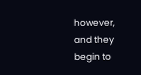however, and they begin to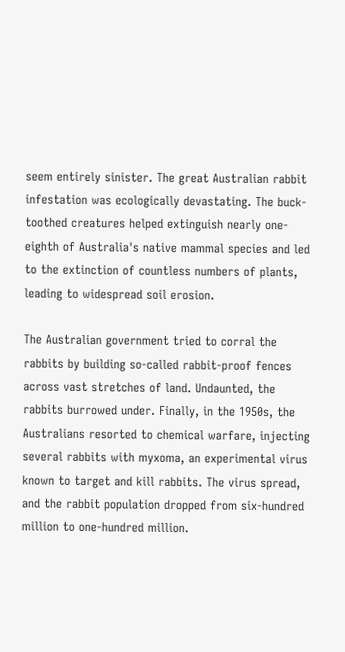seem entirely sinister. The great Australian rabbit infestation was ecologically devastating. The buck-toothed creatures helped extinguish nearly one-eighth of Australia's native mammal species and led to the extinction of countless numbers of plants, leading to widespread soil erosion.

The Australian government tried to corral the rabbits by building so-called rabbit-proof fences across vast stretches of land. Undaunted, the rabbits burrowed under. Finally, in the 1950s, the Australians resorted to chemical warfare, injecting several rabbits with myxoma, an experimental virus known to target and kill rabbits. The virus spread, and the rabbit population dropped from six-hundred million to one-hundred million.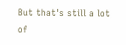But that's still a lot of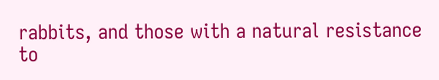rabbits, and those with a natural resistance to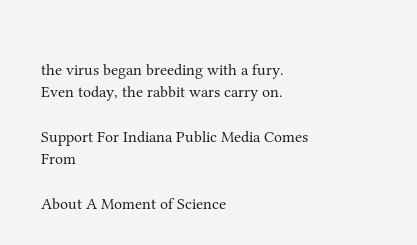the virus began breeding with a fury. Even today, the rabbit wars carry on.

Support For Indiana Public Media Comes From

About A Moment of Science